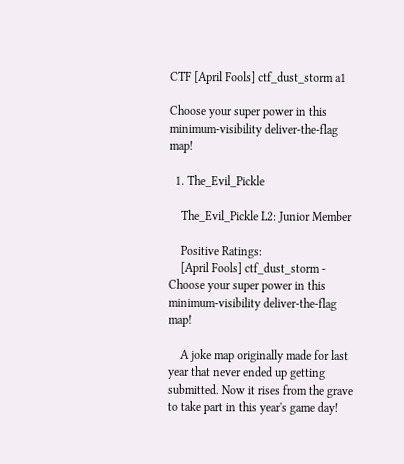CTF [April Fools] ctf_dust_storm a1

Choose your super power in this minimum-visibility deliver-the-flag map!

  1. The_Evil_Pickle

    The_Evil_Pickle L2: Junior Member

    Positive Ratings:
    [April Fools] ctf_dust_storm - Choose your super power in this minimum-visibility deliver-the-flag map!

    A joke map originally made for last year that never ended up getting submitted. Now it rises from the grave to take part in this year's game day!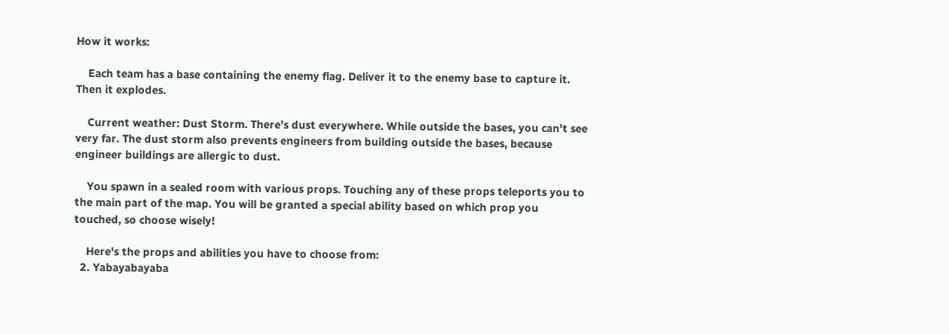How it works:

    Each team has a base containing the enemy flag. Deliver it to the enemy base to capture it. Then it explodes.

    Current weather: Dust Storm. There's dust everywhere. While outside the bases, you can't see very far. The dust storm also prevents engineers from building outside the bases, because engineer buildings are allergic to dust.

    You spawn in a sealed room with various props. Touching any of these props teleports you to the main part of the map. You will be granted a special ability based on which prop you touched, so choose wisely!

    Here's the props and abilities you have to choose from:
  2. Yabayabayaba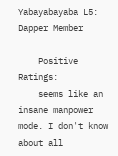Yabayabayaba L5: Dapper Member

    Positive Ratings:
    seems like an insane manpower mode. I don't know about all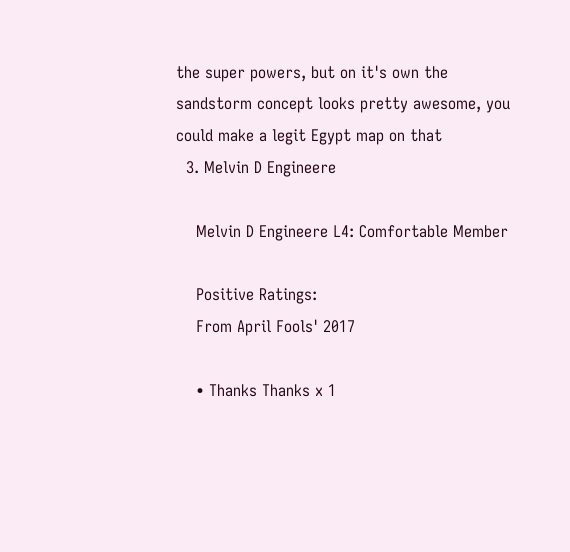the super powers, but on it's own the sandstorm concept looks pretty awesome, you could make a legit Egypt map on that
  3. Melvin D Engineere

    Melvin D Engineere L4: Comfortable Member

    Positive Ratings:
    From April Fools' 2017

    • Thanks Thanks x 1